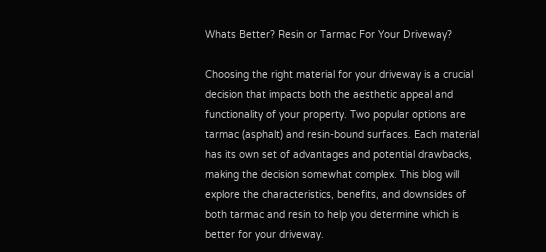Whats Better? Resin or Tarmac For Your Driveway?

Choosing the right material for your driveway is a crucial decision that impacts both the aesthetic appeal and functionality of your property. Two popular options are tarmac (asphalt) and resin-bound surfaces. Each material has its own set of advantages and potential drawbacks, making the decision somewhat complex. This blog will explore the characteristics, benefits, and downsides of both tarmac and resin to help you determine which is better for your driveway.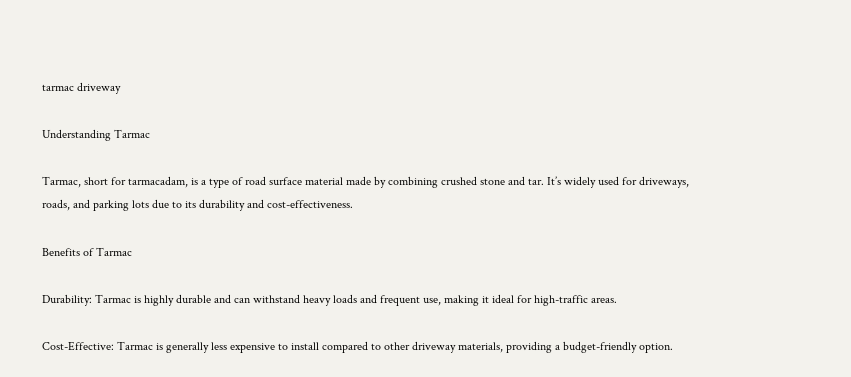tarmac driveway

Understanding Tarmac

Tarmac, short for tarmacadam, is a type of road surface material made by combining crushed stone and tar. It’s widely used for driveways, roads, and parking lots due to its durability and cost-effectiveness.

Benefits of Tarmac

Durability: Tarmac is highly durable and can withstand heavy loads and frequent use, making it ideal for high-traffic areas.

Cost-Effective: Tarmac is generally less expensive to install compared to other driveway materials, providing a budget-friendly option.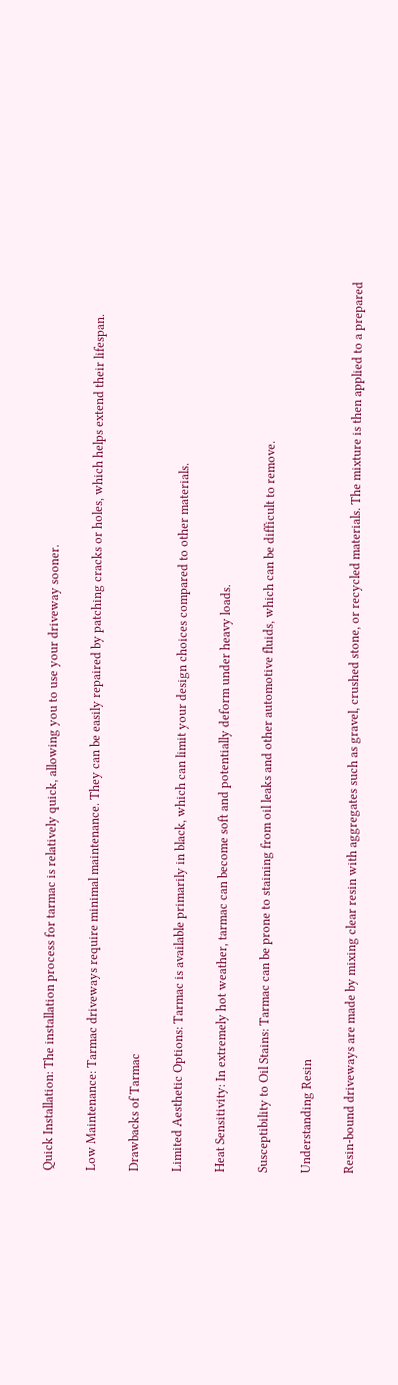Quick Installation: The installation process for tarmac is relatively quick, allowing you to use your driveway sooner.

Low Maintenance: Tarmac driveways require minimal maintenance. They can be easily repaired by patching cracks or holes, which helps extend their lifespan.

Drawbacks of Tarmac

Limited Aesthetic Options: Tarmac is available primarily in black, which can limit your design choices compared to other materials.

Heat Sensitivity: In extremely hot weather, tarmac can become soft and potentially deform under heavy loads.

Susceptibility to Oil Stains: Tarmac can be prone to staining from oil leaks and other automotive fluids, which can be difficult to remove.

Understanding Resin

Resin-bound driveways are made by mixing clear resin with aggregates such as gravel, crushed stone, or recycled materials. The mixture is then applied to a prepared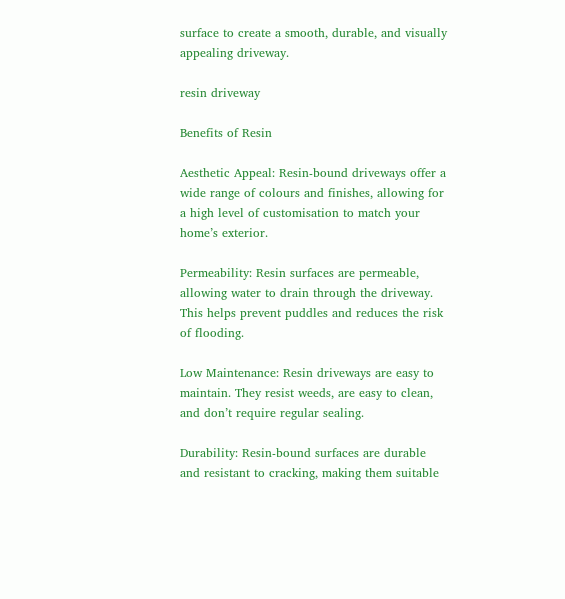surface to create a smooth, durable, and visually appealing driveway.

resin driveway

Benefits of Resin

Aesthetic Appeal: Resin-bound driveways offer a wide range of colours and finishes, allowing for a high level of customisation to match your home’s exterior.

Permeability: Resin surfaces are permeable, allowing water to drain through the driveway. This helps prevent puddles and reduces the risk of flooding.

Low Maintenance: Resin driveways are easy to maintain. They resist weeds, are easy to clean, and don’t require regular sealing.

Durability: Resin-bound surfaces are durable and resistant to cracking, making them suitable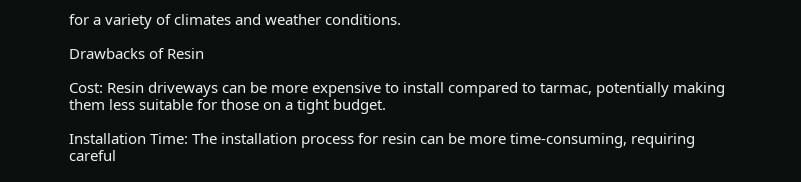for a variety of climates and weather conditions.

Drawbacks of Resin

Cost: Resin driveways can be more expensive to install compared to tarmac, potentially making them less suitable for those on a tight budget.

Installation Time: The installation process for resin can be more time-consuming, requiring careful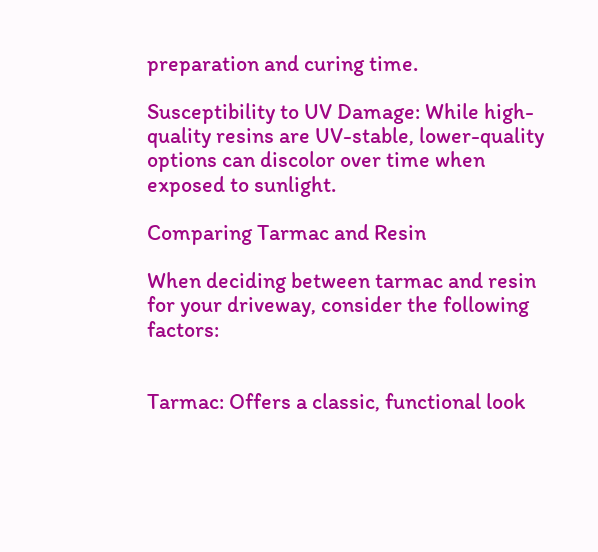preparation and curing time.

Susceptibility to UV Damage: While high-quality resins are UV-stable, lower-quality options can discolor over time when exposed to sunlight.

Comparing Tarmac and Resin

When deciding between tarmac and resin for your driveway, consider the following factors:


Tarmac: Offers a classic, functional look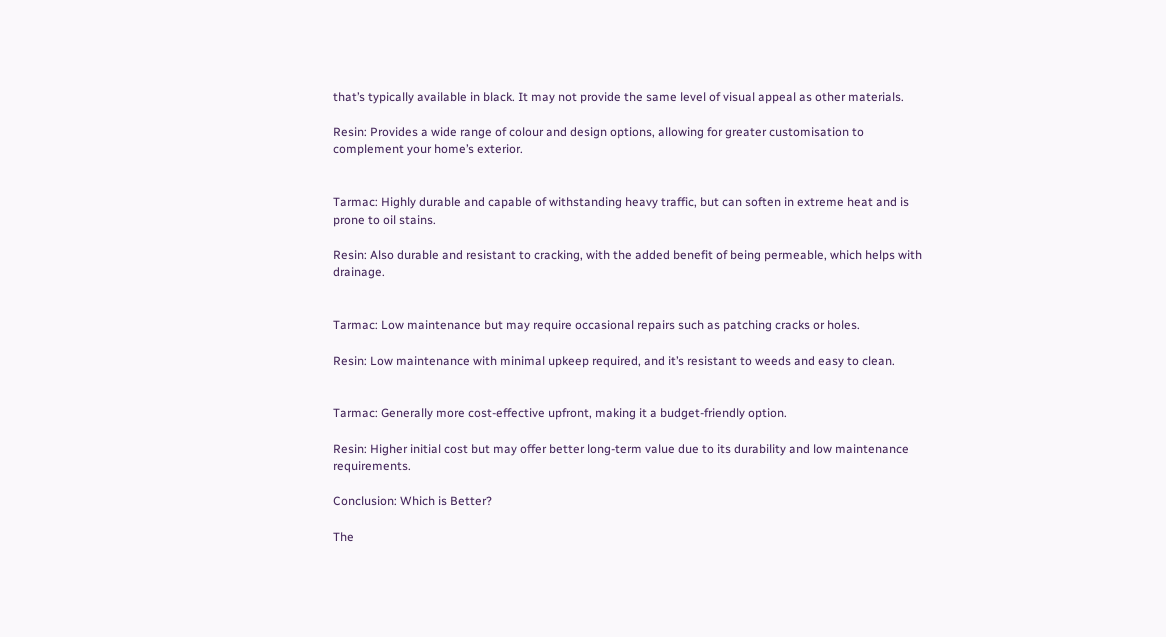that’s typically available in black. It may not provide the same level of visual appeal as other materials.

Resin: Provides a wide range of colour and design options, allowing for greater customisation to complement your home’s exterior.


Tarmac: Highly durable and capable of withstanding heavy traffic, but can soften in extreme heat and is prone to oil stains.

Resin: Also durable and resistant to cracking, with the added benefit of being permeable, which helps with drainage.


Tarmac: Low maintenance but may require occasional repairs such as patching cracks or holes.

Resin: Low maintenance with minimal upkeep required, and it’s resistant to weeds and easy to clean.


Tarmac: Generally more cost-effective upfront, making it a budget-friendly option.

Resin: Higher initial cost but may offer better long-term value due to its durability and low maintenance requirements.

Conclusion: Which is Better?

The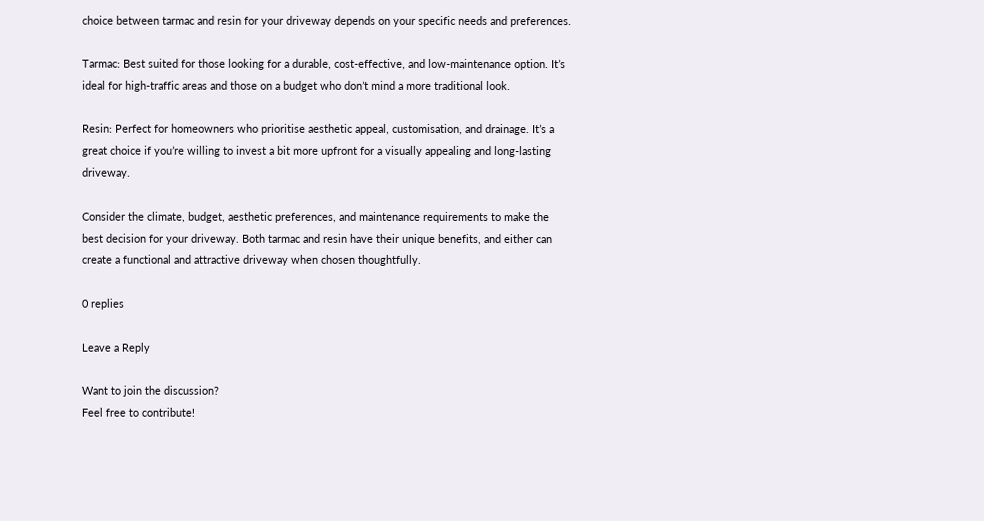choice between tarmac and resin for your driveway depends on your specific needs and preferences.

Tarmac: Best suited for those looking for a durable, cost-effective, and low-maintenance option. It’s ideal for high-traffic areas and those on a budget who don’t mind a more traditional look.

Resin: Perfect for homeowners who prioritise aesthetic appeal, customisation, and drainage. It’s a great choice if you’re willing to invest a bit more upfront for a visually appealing and long-lasting driveway.

Consider the climate, budget, aesthetic preferences, and maintenance requirements to make the best decision for your driveway. Both tarmac and resin have their unique benefits, and either can create a functional and attractive driveway when chosen thoughtfully.

0 replies

Leave a Reply

Want to join the discussion?
Feel free to contribute!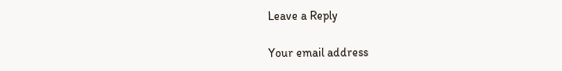Leave a Reply

Your email address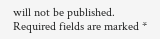will not be published. Required fields are marked *